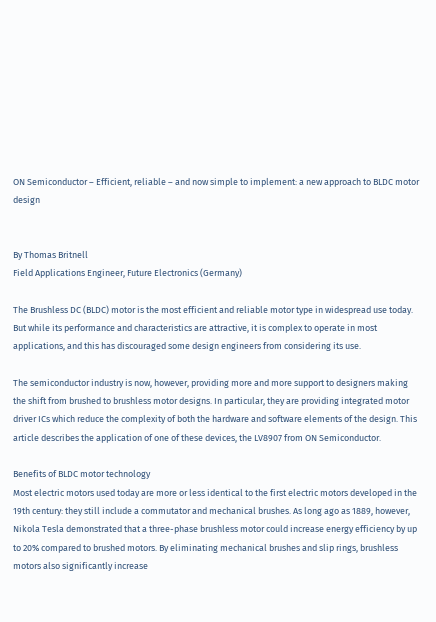ON Semiconductor – Efficient, reliable – and now simple to implement: a new approach to BLDC motor design


By Thomas Britnell
Field Applications Engineer, Future Electronics (Germany)

The Brushless DC (BLDC) motor is the most efficient and reliable motor type in widespread use today. But while its performance and characteristics are attractive, it is complex to operate in most applications, and this has discouraged some design engineers from considering its use.

The semiconductor industry is now, however, providing more and more support to designers making the shift from brushed to brushless motor designs. In particular, they are providing integrated motor driver ICs which reduce the complexity of both the hardware and software elements of the design. This article describes the application of one of these devices, the LV8907 from ON Semiconductor.

Benefits of BLDC motor technology
Most electric motors used today are more or less identical to the first electric motors developed in the 19th century: they still include a commutator and mechanical brushes. As long ago as 1889, however, Nikola Tesla demonstrated that a three-phase brushless motor could increase energy efficiency by up to 20% compared to brushed motors. By eliminating mechanical brushes and slip rings, brushless motors also significantly increase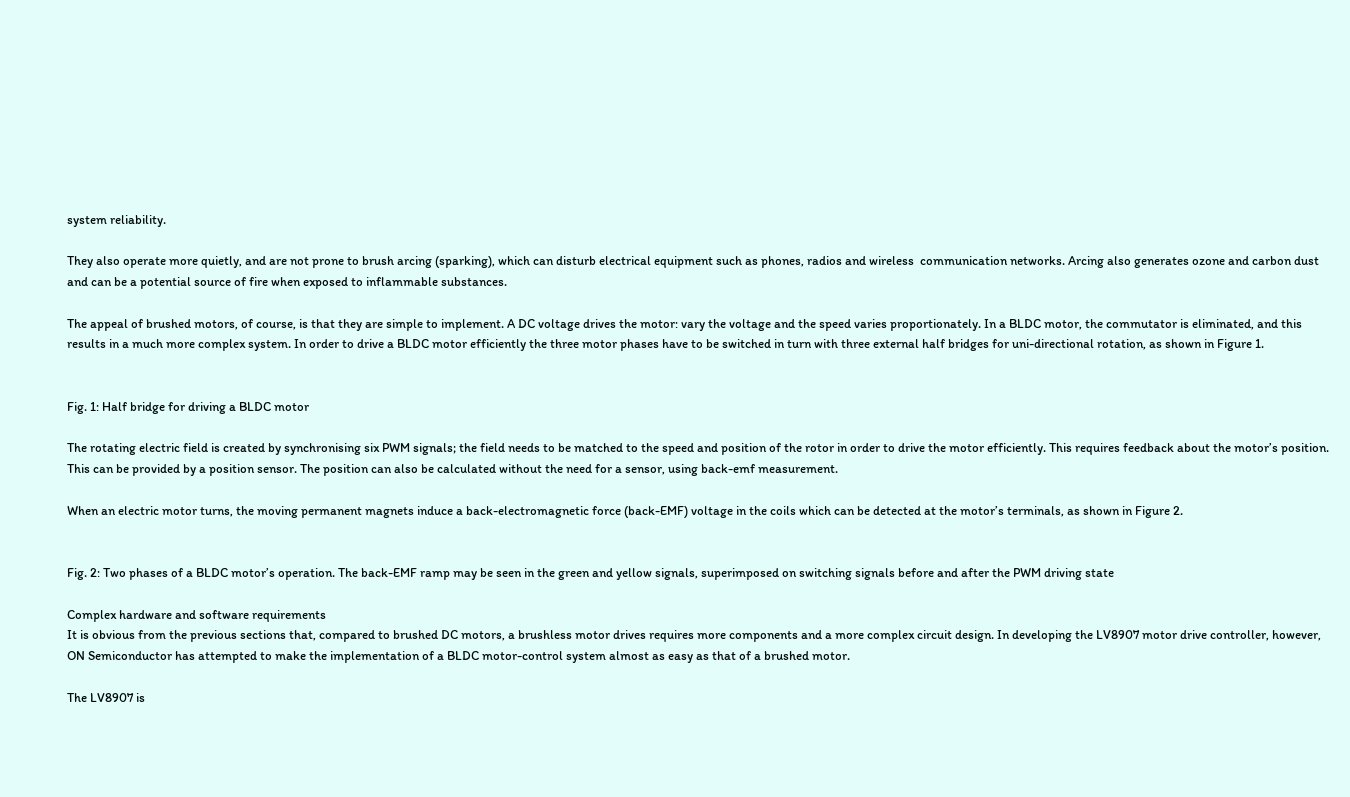system reliability.

They also operate more quietly, and are not prone to brush arcing (sparking), which can disturb electrical equipment such as phones, radios and wireless  communication networks. Arcing also generates ozone and carbon dust and can be a potential source of fire when exposed to inflammable substances.

The appeal of brushed motors, of course, is that they are simple to implement. A DC voltage drives the motor: vary the voltage and the speed varies proportionately. In a BLDC motor, the commutator is eliminated, and this results in a much more complex system. In order to drive a BLDC motor efficiently the three motor phases have to be switched in turn with three external half bridges for uni-directional rotation, as shown in Figure 1.


Fig. 1: Half bridge for driving a BLDC motor

The rotating electric field is created by synchronising six PWM signals; the field needs to be matched to the speed and position of the rotor in order to drive the motor efficiently. This requires feedback about the motor’s position. This can be provided by a position sensor. The position can also be calculated without the need for a sensor, using back-emf measurement.

When an electric motor turns, the moving permanent magnets induce a back-electromagnetic force (back-EMF) voltage in the coils which can be detected at the motor’s terminals, as shown in Figure 2.


Fig. 2: Two phases of a BLDC motor’s operation. The back-EMF ramp may be seen in the green and yellow signals, superimposed on switching signals before and after the PWM driving state

Complex hardware and software requirements
It is obvious from the previous sections that, compared to brushed DC motors, a brushless motor drives requires more components and a more complex circuit design. In developing the LV8907 motor drive controller, however, ON Semiconductor has attempted to make the implementation of a BLDC motor-control system almost as easy as that of a brushed motor.

The LV8907 is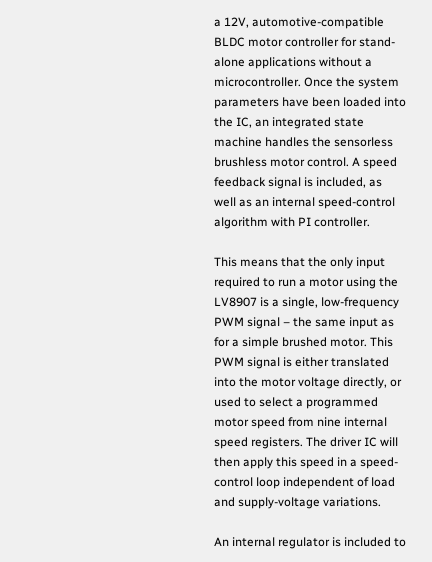a 12V, automotive-compatible BLDC motor controller for stand-alone applications without a microcontroller. Once the system parameters have been loaded into the IC, an integrated state machine handles the sensorless brushless motor control. A speed feedback signal is included, as well as an internal speed-control algorithm with PI controller.

This means that the only input required to run a motor using the LV8907 is a single, low-frequency PWM signal – the same input as for a simple brushed motor. This PWM signal is either translated into the motor voltage directly, or used to select a programmed motor speed from nine internal speed registers. The driver IC will then apply this speed in a speed-control loop independent of load and supply-voltage variations.

An internal regulator is included to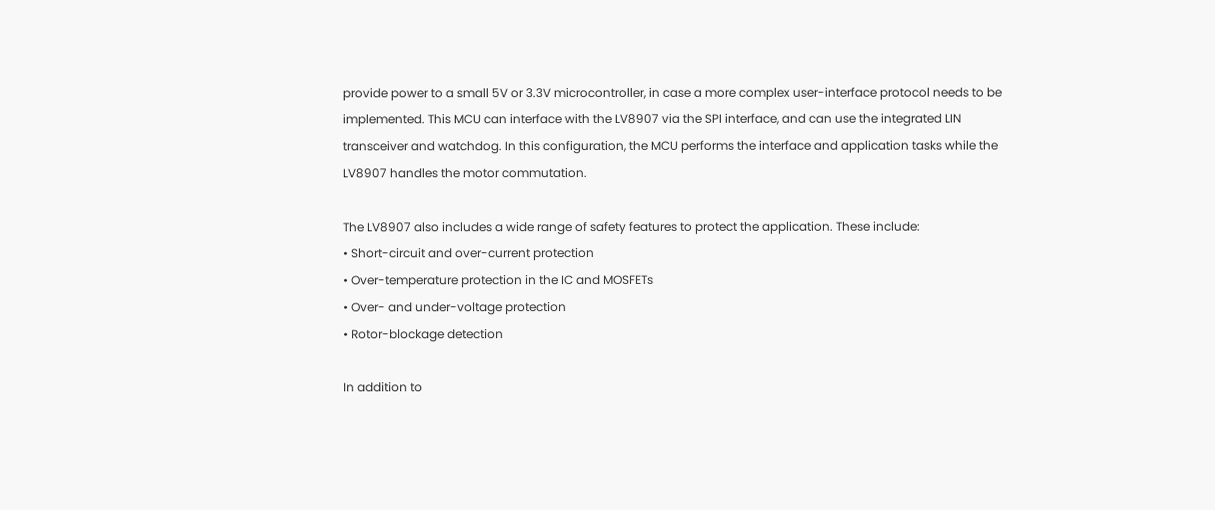provide power to a small 5V or 3.3V microcontroller, in case a more complex user-interface protocol needs to be implemented. This MCU can interface with the LV8907 via the SPI interface, and can use the integrated LIN transceiver and watchdog. In this configuration, the MCU performs the interface and application tasks while the LV8907 handles the motor commutation.

The LV8907 also includes a wide range of safety features to protect the application. These include:
• Short-circuit and over-current protection
• Over-temperature protection in the IC and MOSFETs
• Over- and under-voltage protection
• Rotor-blockage detection

In addition to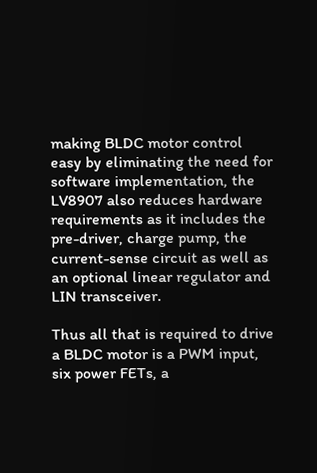making BLDC motor control easy by eliminating the need for software implementation, the LV8907 also reduces hardware requirements as it includes the pre-driver, charge pump, the current-sense circuit as well as an optional linear regulator and LIN transceiver.

Thus all that is required to drive a BLDC motor is a PWM input, six power FETs, a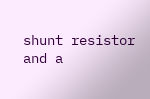shunt resistor and a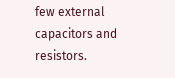few external capacitors and resistors.